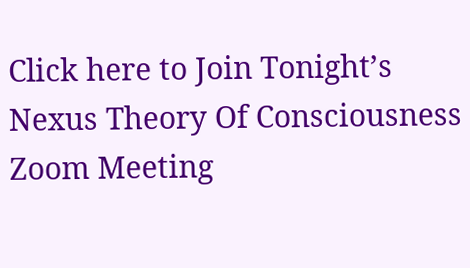Click here to Join Tonight’s Nexus Theory Of Consciousness Zoom Meeting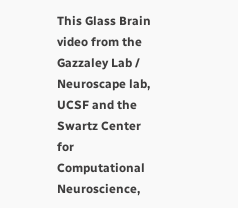This Glass Brain video from the Gazzaley Lab / Neuroscape lab, UCSF and the Swartz Center for Computational Neuroscience,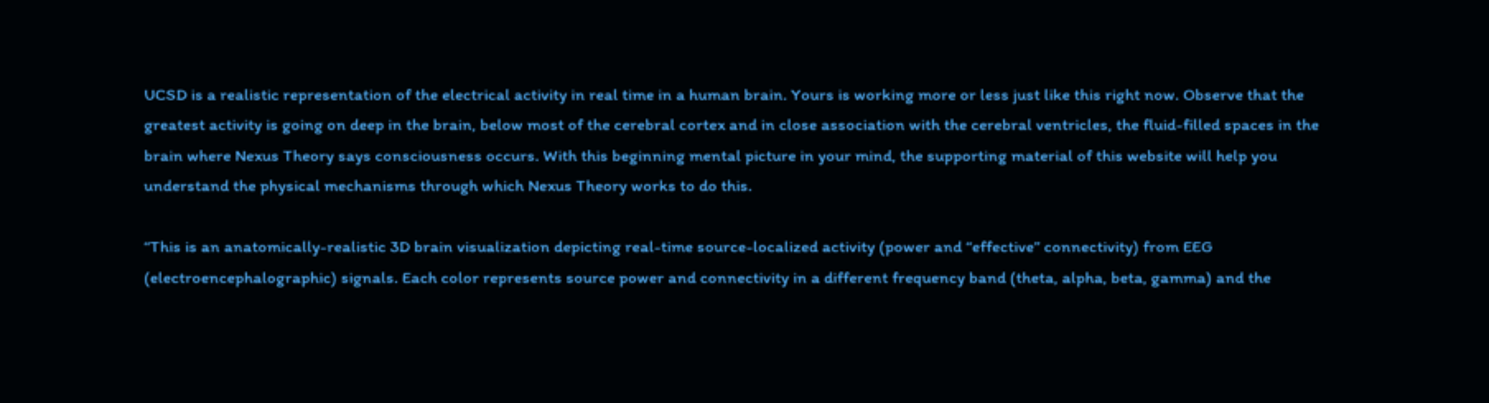UCSD is a realistic representation of the electrical activity in real time in a human brain. Yours is working more or less just like this right now. Observe that the greatest activity is going on deep in the brain, below most of the cerebral cortex and in close association with the cerebral ventricles, the fluid-filled spaces in the brain where Nexus Theory says consciousness occurs. With this beginning mental picture in your mind, the supporting material of this website will help you understand the physical mechanisms through which Nexus Theory works to do this.

“This is an anatomically-realistic 3D brain visualization depicting real-time source-localized activity (power and “effective” connectivity) from EEG (electroencephalographic) signals. Each color represents source power and connectivity in a different frequency band (theta, alpha, beta, gamma) and the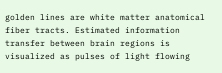golden lines are white matter anatomical fiber tracts. Estimated information transfer between brain regions is visualized as pulses of light flowing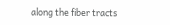along the fiber tracts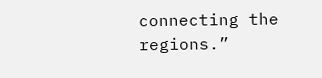connecting the regions.”